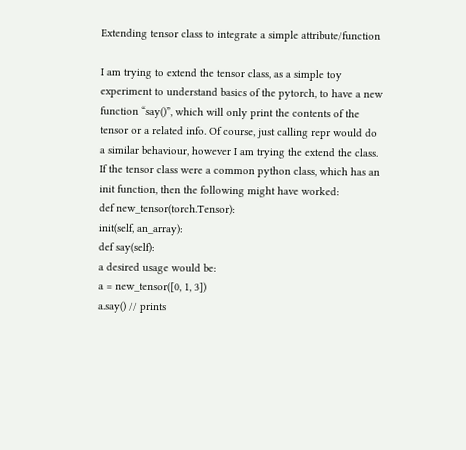Extending tensor class to integrate a simple attribute/function

I am trying to extend the tensor class, as a simple toy experiment to understand basics of the pytorch, to have a new function “say()”, which will only print the contents of the tensor or a related info. Of course, just calling repr would do a similar behaviour, however I am trying the extend the class.
If the tensor class were a common python class, which has an init function, then the following might have worked:
def new_tensor(torch.Tensor):
init(self, an_array):
def say(self):
a desired usage would be:
a = new_tensor([0, 1, 3])
a.say() // prints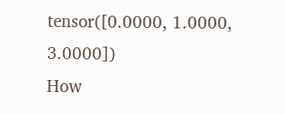tensor([0.0000, 1.0000, 3.0000])
How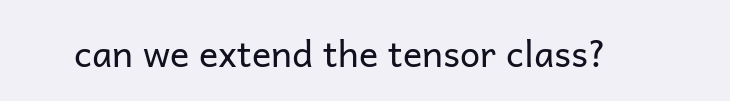can we extend the tensor class?